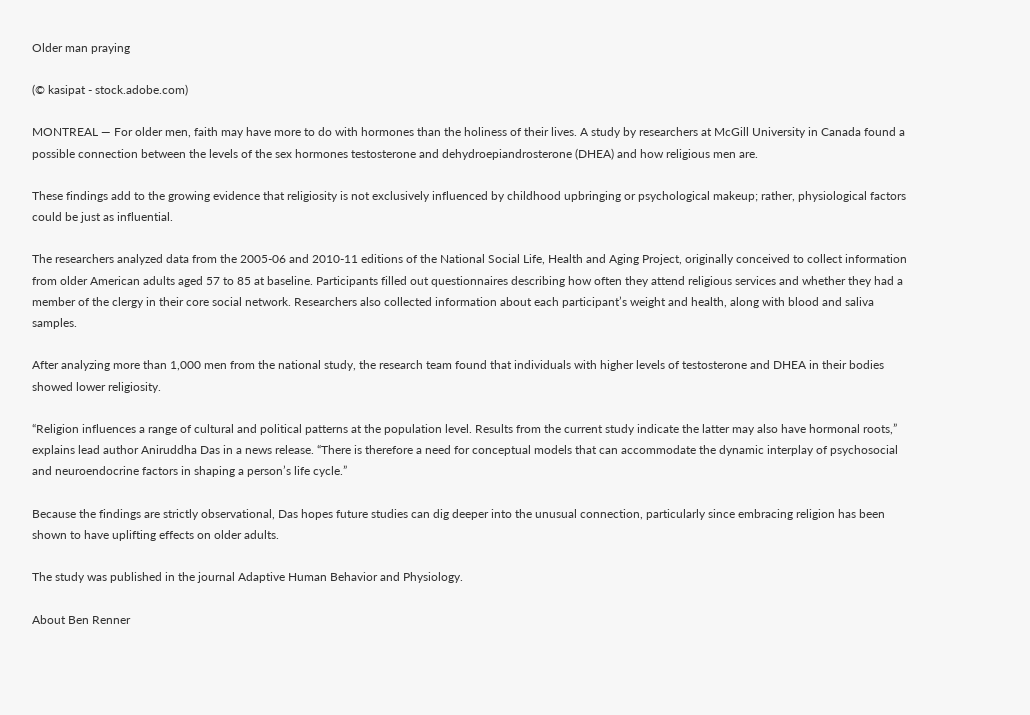Older man praying

(© kasipat - stock.adobe.com)

MONTREAL — For older men, faith may have more to do with hormones than the holiness of their lives. A study by researchers at McGill University in Canada found a possible connection between the levels of the sex hormones testosterone and dehydroepiandrosterone (DHEA) and how religious men are.

These findings add to the growing evidence that religiosity is not exclusively influenced by childhood upbringing or psychological makeup; rather, physiological factors could be just as influential.

The researchers analyzed data from the 2005-06 and 2010-11 editions of the National Social Life, Health and Aging Project, originally conceived to collect information from older American adults aged 57 to 85 at baseline. Participants filled out questionnaires describing how often they attend religious services and whether they had a member of the clergy in their core social network. Researchers also collected information about each participant’s weight and health, along with blood and saliva samples.

After analyzing more than 1,000 men from the national study, the research team found that individuals with higher levels of testosterone and DHEA in their bodies showed lower religiosity.

“Religion influences a range of cultural and political patterns at the population level. Results from the current study indicate the latter may also have hormonal roots,” explains lead author Aniruddha Das in a news release. “There is therefore a need for conceptual models that can accommodate the dynamic interplay of psychosocial and neuroendocrine factors in shaping a person’s life cycle.”

Because the findings are strictly observational, Das hopes future studies can dig deeper into the unusual connection, particularly since embracing religion has been shown to have uplifting effects on older adults.

The study was published in the journal Adaptive Human Behavior and Physiology.

About Ben Renner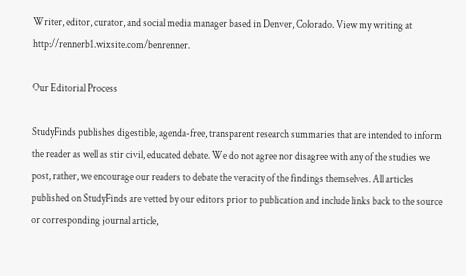Writer, editor, curator, and social media manager based in Denver, Colorado. View my writing at http://rennerb1.wixsite.com/benrenner.

Our Editorial Process

StudyFinds publishes digestible, agenda-free, transparent research summaries that are intended to inform the reader as well as stir civil, educated debate. We do not agree nor disagree with any of the studies we post, rather, we encourage our readers to debate the veracity of the findings themselves. All articles published on StudyFinds are vetted by our editors prior to publication and include links back to the source or corresponding journal article,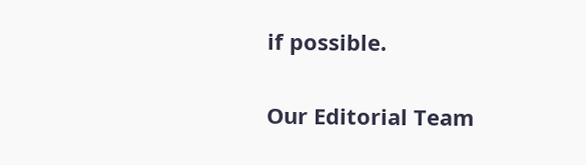if possible.

Our Editorial Team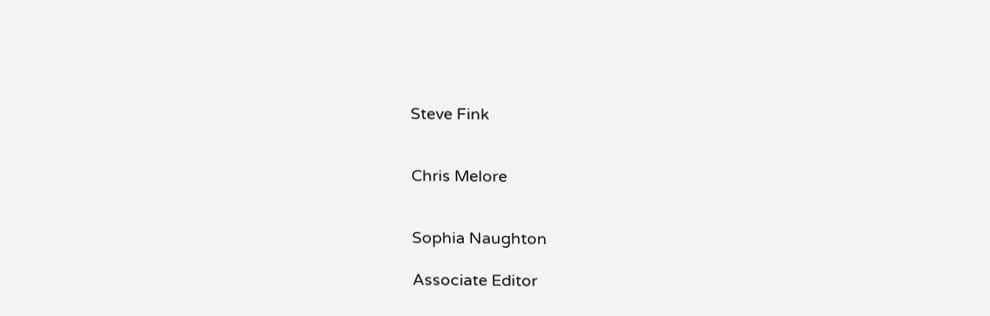Steve Fink


Chris Melore


Sophia Naughton

Associate Editor